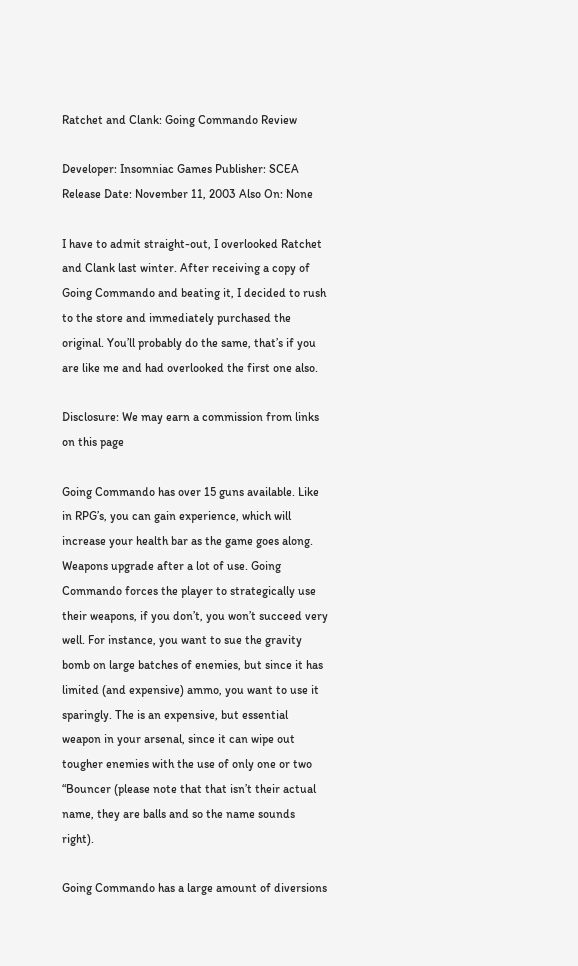Ratchet and Clank: Going Commando Review

Developer: Insomniac Games Publisher: SCEA
Release Date: November 11, 2003 Also On: None

I have to admit straight-out, I overlooked Ratchet and Clank last winter. After receiving a copy of Going Commando and beating it, I decided to rush to the store and immediately purchased the original. You’ll probably do the same, that’s if you are like me and had overlooked the first one also.

Disclosure: We may earn a commission from links on this page

Going Commando has over 15 guns available. Like in RPG’s, you can gain experience, which will increase your health bar as the game goes along. Weapons upgrade after a lot of use. Going Commando forces the player to strategically use their weapons, if you don’t, you won’t succeed very well. For instance, you want to sue the gravity bomb on large batches of enemies, but since it has limited (and expensive) ammo, you want to use it sparingly. The is an expensive, but essential weapon in your arsenal, since it can wipe out tougher enemies with the use of only one or two “Bouncer (please note that that isn’t their actual name, they are balls and so the name sounds right).

Going Commando has a large amount of diversions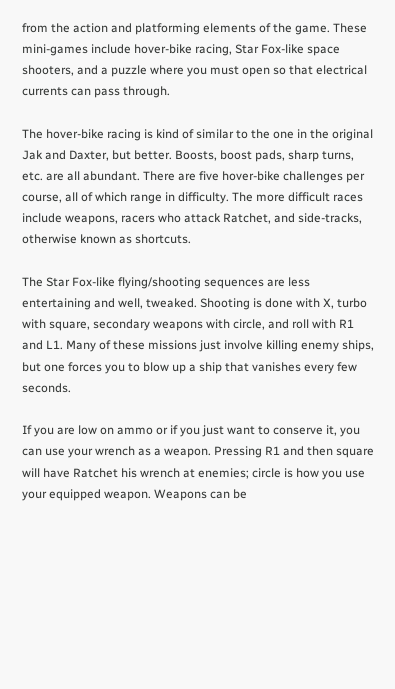from the action and platforming elements of the game. These mini-games include hover-bike racing, Star Fox-like space shooters, and a puzzle where you must open so that electrical currents can pass through.

The hover-bike racing is kind of similar to the one in the original Jak and Daxter, but better. Boosts, boost pads, sharp turns, etc. are all abundant. There are five hover-bike challenges per course, all of which range in difficulty. The more difficult races include weapons, racers who attack Ratchet, and side-tracks, otherwise known as shortcuts.

The Star Fox-like flying/shooting sequences are less entertaining and well, tweaked. Shooting is done with X, turbo with square, secondary weapons with circle, and roll with R1 and L1. Many of these missions just involve killing enemy ships, but one forces you to blow up a ship that vanishes every few seconds.

If you are low on ammo or if you just want to conserve it, you can use your wrench as a weapon. Pressing R1 and then square will have Ratchet his wrench at enemies; circle is how you use your equipped weapon. Weapons can be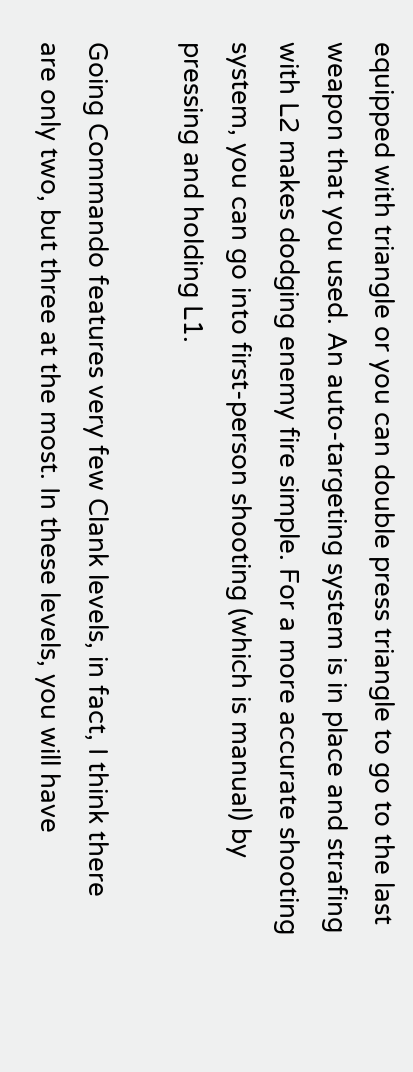equipped with triangle or you can double press triangle to go to the last weapon that you used. An auto-targeting system is in place and strafing with L2 makes dodging enemy fire simple. For a more accurate shooting system, you can go into first-person shooting (which is manual) by pressing and holding L1.

Going Commando features very few Clank levels, in fact, I think there are only two, but three at the most. In these levels, you will have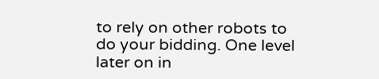to rely on other robots to do your bidding. One level later on in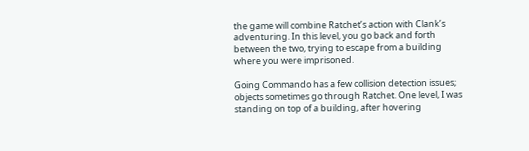the game will combine Ratchet’s action with Clank’s adventuring. In this level, you go back and forth between the two, trying to escape from a building where you were imprisoned.

Going Commando has a few collision detection issues; objects sometimes go through Ratchet. One level, I was standing on top of a building, after hovering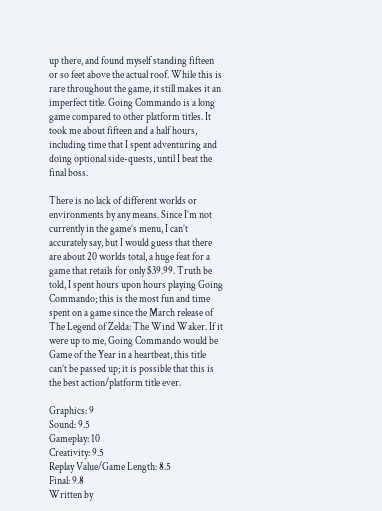up there, and found myself standing fifteen or so feet above the actual roof. While this is rare throughout the game, it still makes it an imperfect title. Going Commando is a long game compared to other platform titles. It took me about fifteen and a half hours, including time that I spent adventuring and doing optional side-quests, until I beat the final boss.

There is no lack of different worlds or environments by any means. Since I’m not currently in the game’s menu, I can’t accurately say, but I would guess that there are about 20 worlds total, a huge feat for a game that retails for only $39.99. Truth be told, I spent hours upon hours playing Going Commando; this is the most fun and time spent on a game since the March release of The Legend of Zelda: The Wind Waker. If it were up to me, Going Commando would be Game of the Year in a heartbeat, this title can’t be passed up; it is possible that this is the best action/platform title ever.

Graphics: 9
Sound: 9.5
Gameplay: 10
Creativity: 9.5
Replay Value/Game Length: 8.5
Final: 9.8
Written by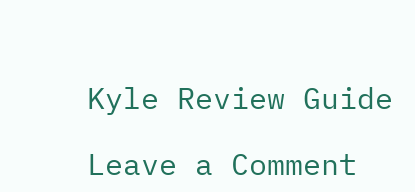Kyle Review Guide

Leave a Comment